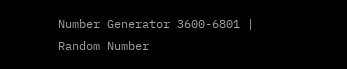Number Generator 3600-6801 | Random Number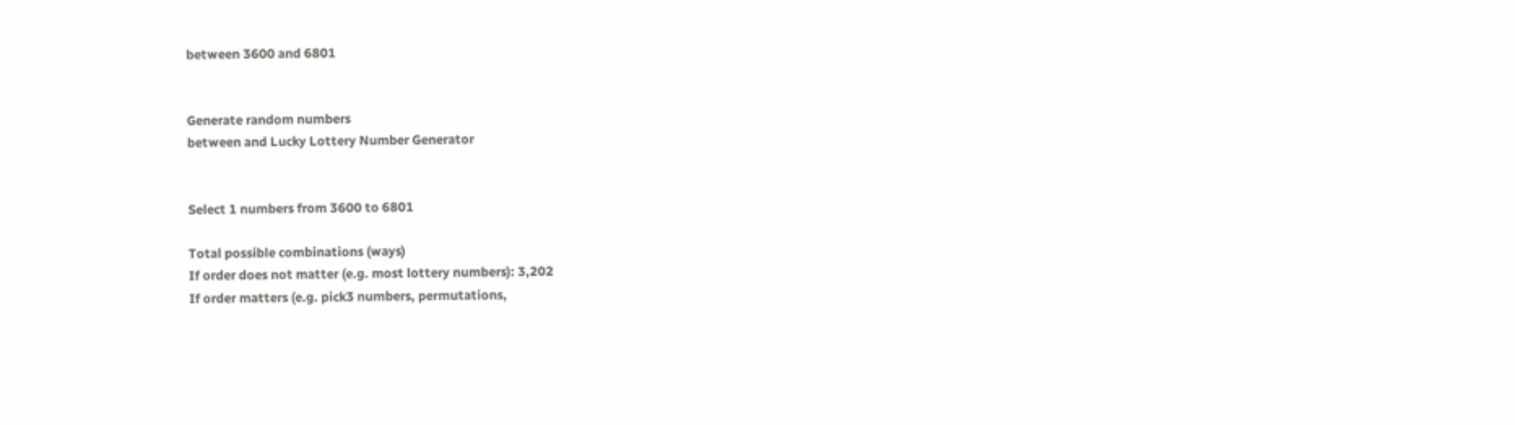between 3600 and 6801


Generate random numbers
between and Lucky Lottery Number Generator


Select 1 numbers from 3600 to 6801

Total possible combinations (ways)
If order does not matter (e.g. most lottery numbers): 3,202
If order matters (e.g. pick3 numbers, permutations,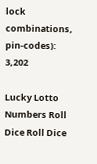lock combinations, pin-codes): 3,202

Lucky Lotto Numbers Roll Dice Roll Dice